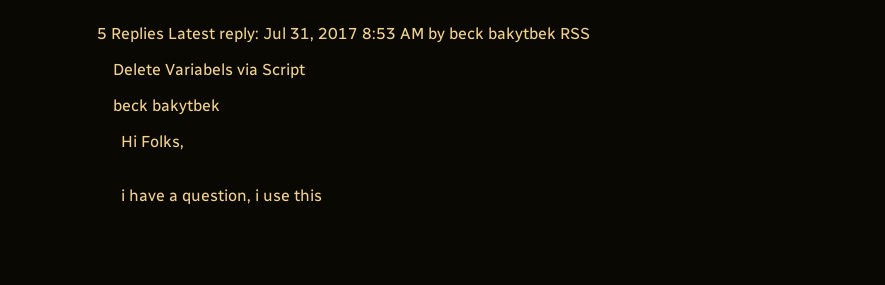5 Replies Latest reply: Jul 31, 2017 8:53 AM by beck bakytbek RSS

    Delete Variabels via Script

    beck bakytbek

      Hi Folks,


      i have a question, i use this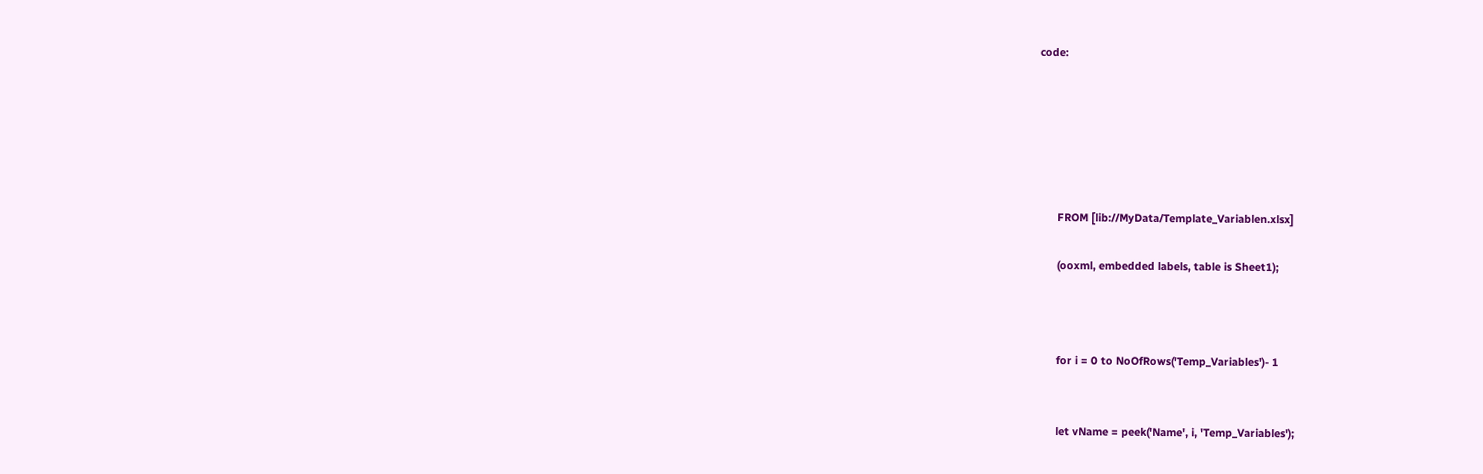code:






      FROM [lib://MyData/Template_Variablen.xlsx]

      (ooxml, embedded labels, table is Sheet1);



      for i = 0 to NoOfRows('Temp_Variables')- 1


      let vName = peek('Name', i, 'Temp_Variables');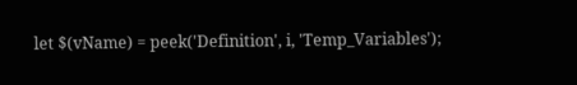let $(vName) = peek('Definition', i, 'Temp_Variables');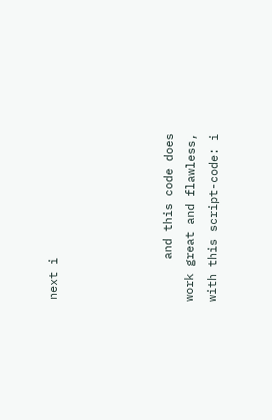next i




      and this code does work great and flawless, with this script-code: i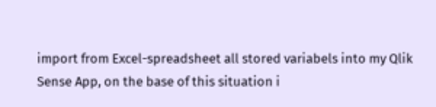import from Excel-spreadsheet all stored variabels into my Qlik Sense App, on the base of this situation i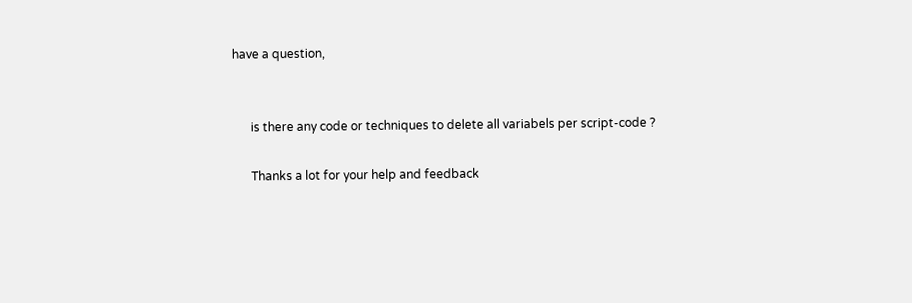have a question,


      is there any code or techniques to delete all variabels per script-code ?

      Thanks a lot for your help and feedback